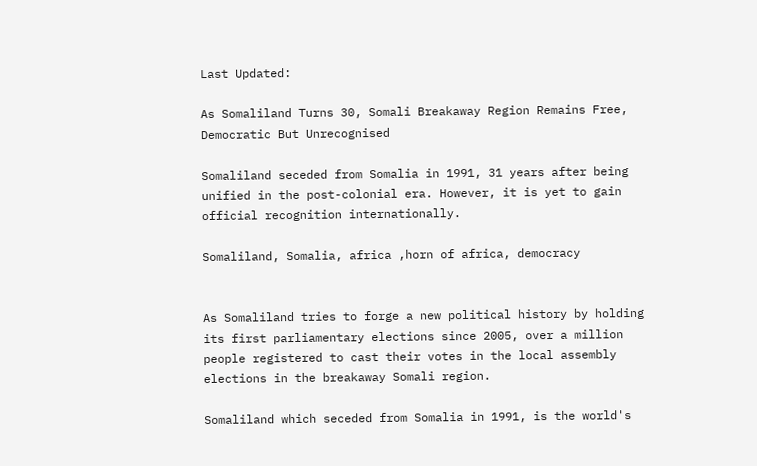Last Updated:

As Somaliland Turns 30, Somali Breakaway Region Remains Free, Democratic But Unrecognised

Somaliland seceded from Somalia in 1991, 31 years after being unified in the post-colonial era. However, it is yet to gain official recognition internationally.

Somaliland, Somalia, africa ,horn of africa, democracy


As Somaliland tries to forge a new political history by holding its first parliamentary elections since 2005, over a million people registered to cast their votes in the local assembly elections in the breakaway Somali region.

Somaliland which seceded from Somalia in 1991, is the world's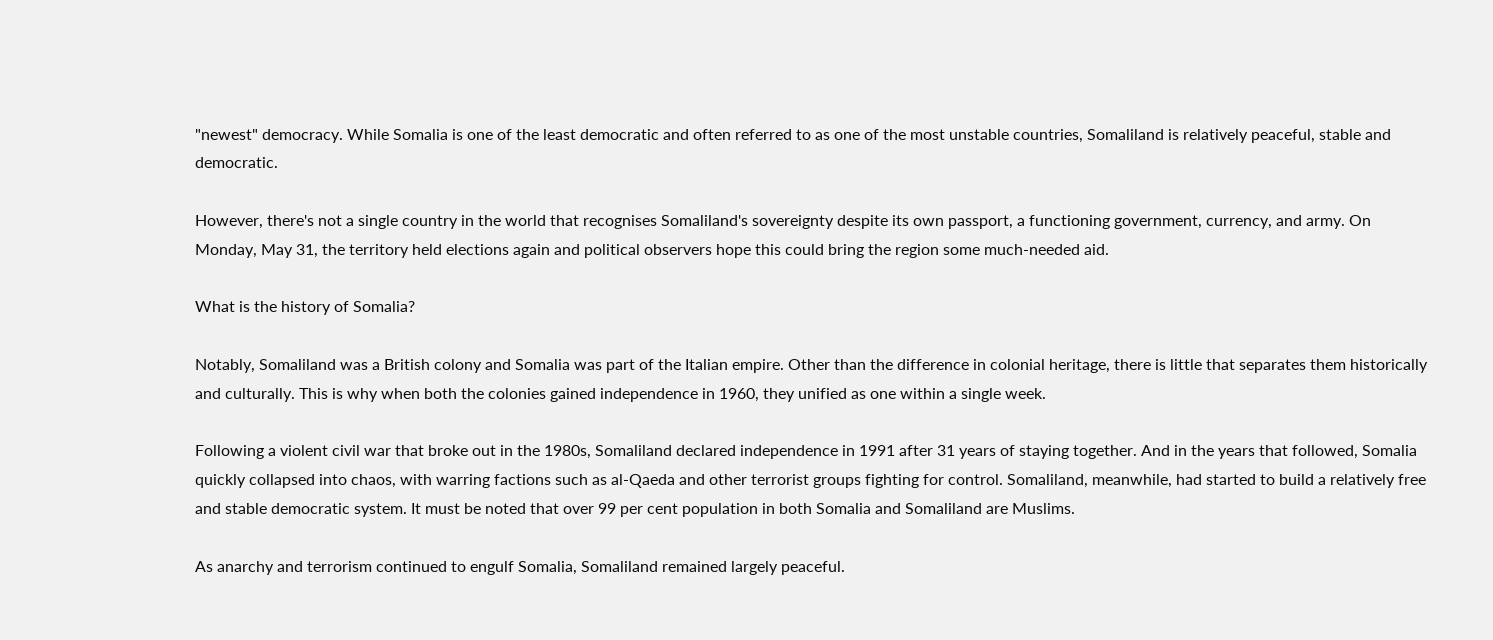"newest" democracy. While Somalia is one of the least democratic and often referred to as one of the most unstable countries, Somaliland is relatively peaceful, stable and democratic.

However, there's not a single country in the world that recognises Somaliland's sovereignty despite its own passport, a functioning government, currency, and army. On Monday, May 31, the territory held elections again and political observers hope this could bring the region some much-needed aid.

What is the history of Somalia?

Notably, Somaliland was a British colony and Somalia was part of the Italian empire. Other than the difference in colonial heritage, there is little that separates them historically and culturally. This is why when both the colonies gained independence in 1960, they unified as one within a single week.

Following a violent civil war that broke out in the 1980s, Somaliland declared independence in 1991 after 31 years of staying together. And in the years that followed, Somalia quickly collapsed into chaos, with warring factions such as al-Qaeda and other terrorist groups fighting for control. Somaliland, meanwhile, had started to build a relatively free and stable democratic system. It must be noted that over 99 per cent population in both Somalia and Somaliland are Muslims.

As anarchy and terrorism continued to engulf Somalia, Somaliland remained largely peaceful.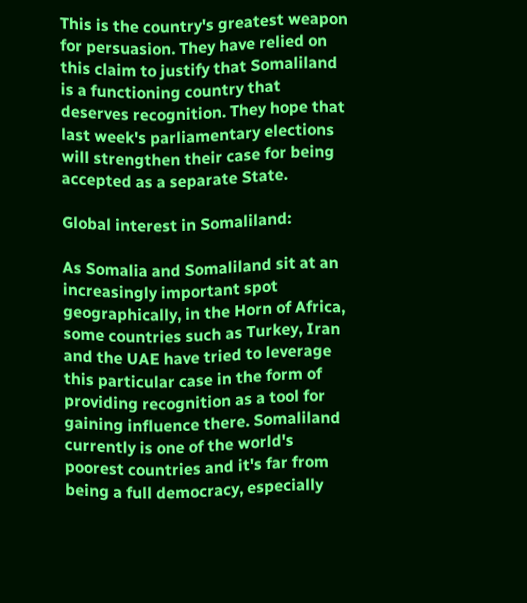This is the country's greatest weapon for persuasion. They have relied on this claim to justify that Somaliland is a functioning country that deserves recognition. They hope that last week's parliamentary elections will strengthen their case for being accepted as a separate State.

Global interest in Somaliland:

As Somalia and Somaliland sit at an increasingly important spot geographically, in the Horn of Africa, some countries such as Turkey, Iran and the UAE have tried to leverage this particular case in the form of providing recognition as a tool for gaining influence there. Somaliland currently is one of the world's poorest countries and it's far from being a full democracy, especially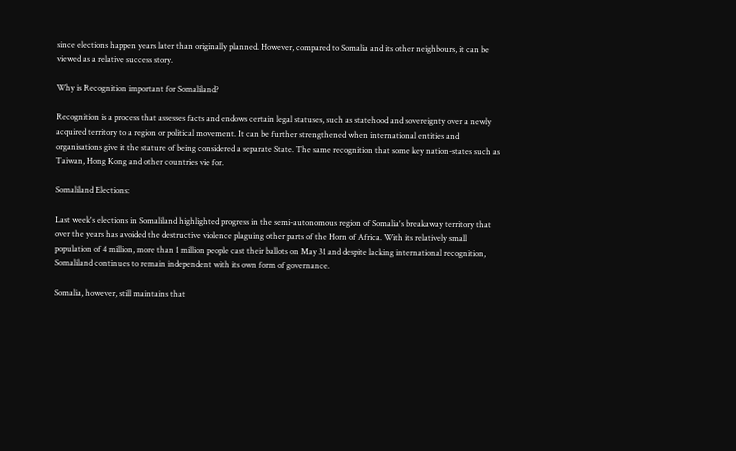since elections happen years later than originally planned. However, compared to Somalia and its other neighbours, it can be viewed as a relative success story.

Why is Recognition important for Somaliland?

Recognition is a process that assesses facts and endows certain legal statuses, such as statehood and sovereignty over a newly acquired territory to a region or political movement. It can be further strengthened when international entities and organisations give it the stature of being considered a separate State. The same recognition that some key nation-states such as Taiwan, Hong Kong and other countries vie for.

Somaliland Elections:

Last week's elections in Somaliland highlighted progress in the semi-autonomous region of Somalia's breakaway territory that over the years has avoided the destructive violence plaguing other parts of the Horn of Africa. With its relatively small population of 4 million, more than 1 million people cast their ballots on May 31 and despite lacking international recognition, Somaliland continues to remain independent with its own form of governance.

Somalia, however, still maintains that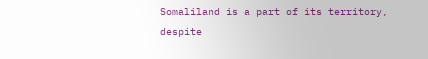Somaliland is a part of its territory, despite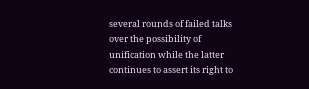several rounds of failed talks over the possibility of unification while the latter continues to assert its right to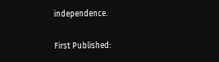independence.

First Published: